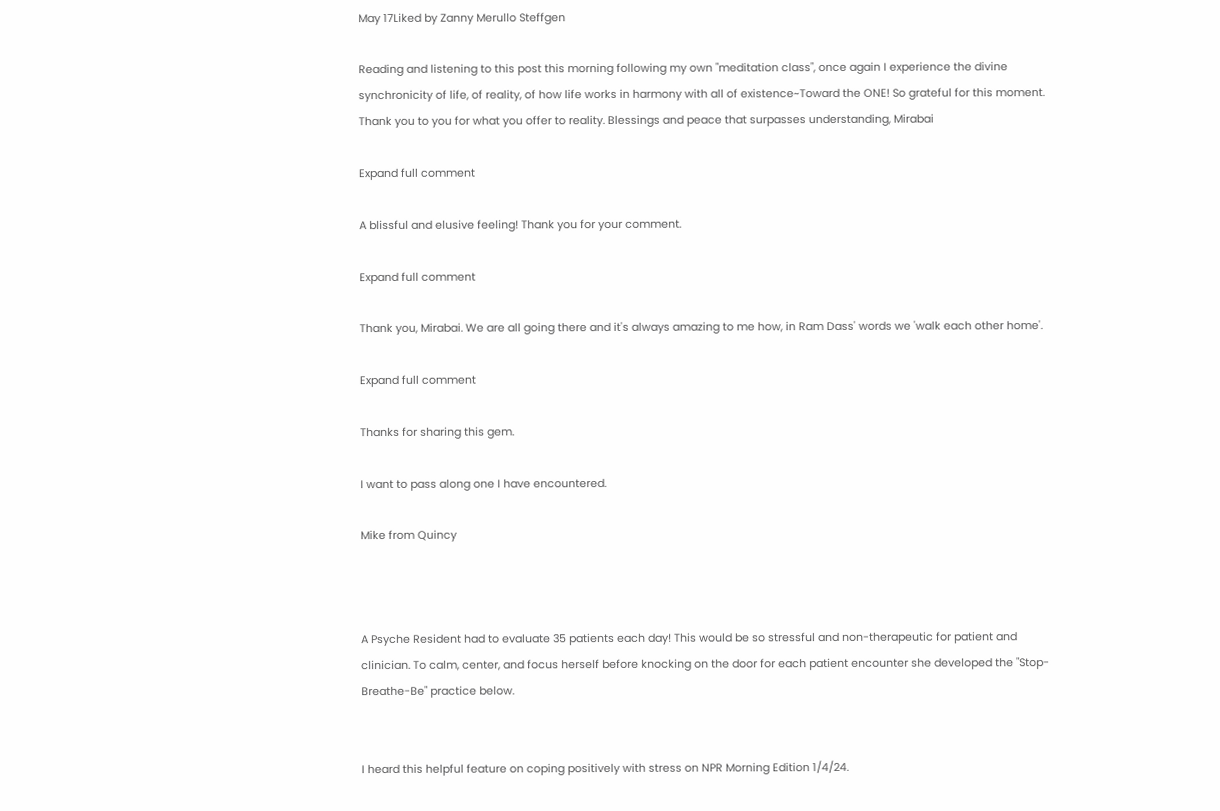May 17Liked by Zanny Merullo Steffgen

Reading and listening to this post this morning following my own "meditation class", once again I experience the divine synchronicity of life, of reality, of how life works in harmony with all of existence~Toward the ONE! So grateful for this moment. Thank you to you for what you offer to reality. Blessings and peace that surpasses understanding, Mirabai

Expand full comment

A blissful and elusive feeling! Thank you for your comment.

Expand full comment

Thank you, Mirabai. We are all going there and it's always amazing to me how, in Ram Dass' words we 'walk each other home'.

Expand full comment

Thanks for sharing this gem.

I want to pass along one I have encountered.

Mike from Quincy



A Psyche Resident had to evaluate 35 patients each day! This would be so stressful and non-therapeutic for patient and clinician. To calm, center, and focus herself before knocking on the door for each patient encounter she developed the "Stop-Breathe-Be" practice below.


I heard this helpful feature on coping positively with stress on NPR Morning Edition 1/4/24.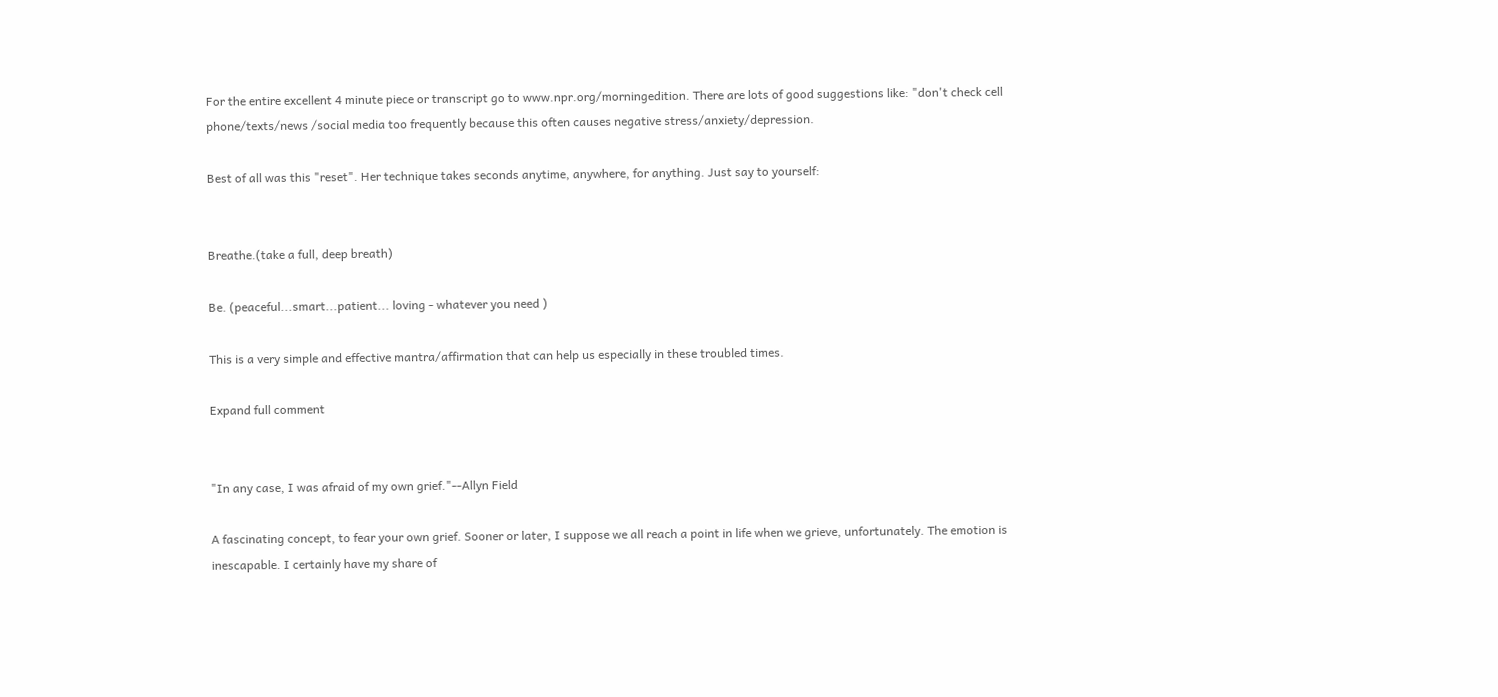For the entire excellent 4 minute piece or transcript go to www.npr.org/morningedition. There are lots of good suggestions like: "don't check cell phone/texts/news /social media too frequently because this often causes negative stress/anxiety/depression.

Best of all was this "reset". Her technique takes seconds anytime, anywhere, for anything. Just say to yourself:


Breathe.(take a full, deep breath)

Be. (peaceful...smart...patient... loving - whatever you need )

This is a very simple and effective mantra/affirmation that can help us especially in these troubled times.

Expand full comment


"In any case, I was afraid of my own grief."--Allyn Field

A fascinating concept, to fear your own grief. Sooner or later, I suppose we all reach a point in life when we grieve, unfortunately. The emotion is inescapable. I certainly have my share of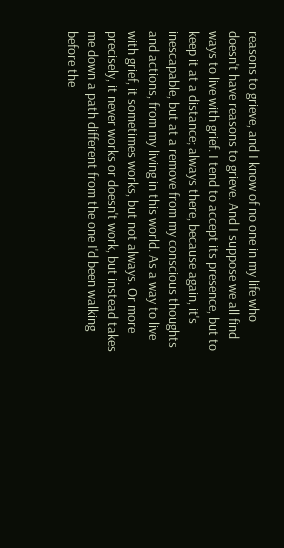reasons to grieve, and I know of no one in my life who doesn't have reasons to grieve. And I suppose we all find ways to live with grief. I tend to accept its presence, but to keep it at a distance; always there, because again, it's inescapable, but at a remove from my conscious thoughts and actions, from my living in this world. As a way to live with grief, it sometimes works, but not always. Or more precisely, it never works or doesn't work, but instead takes me down a path different from the one I'd been walking before the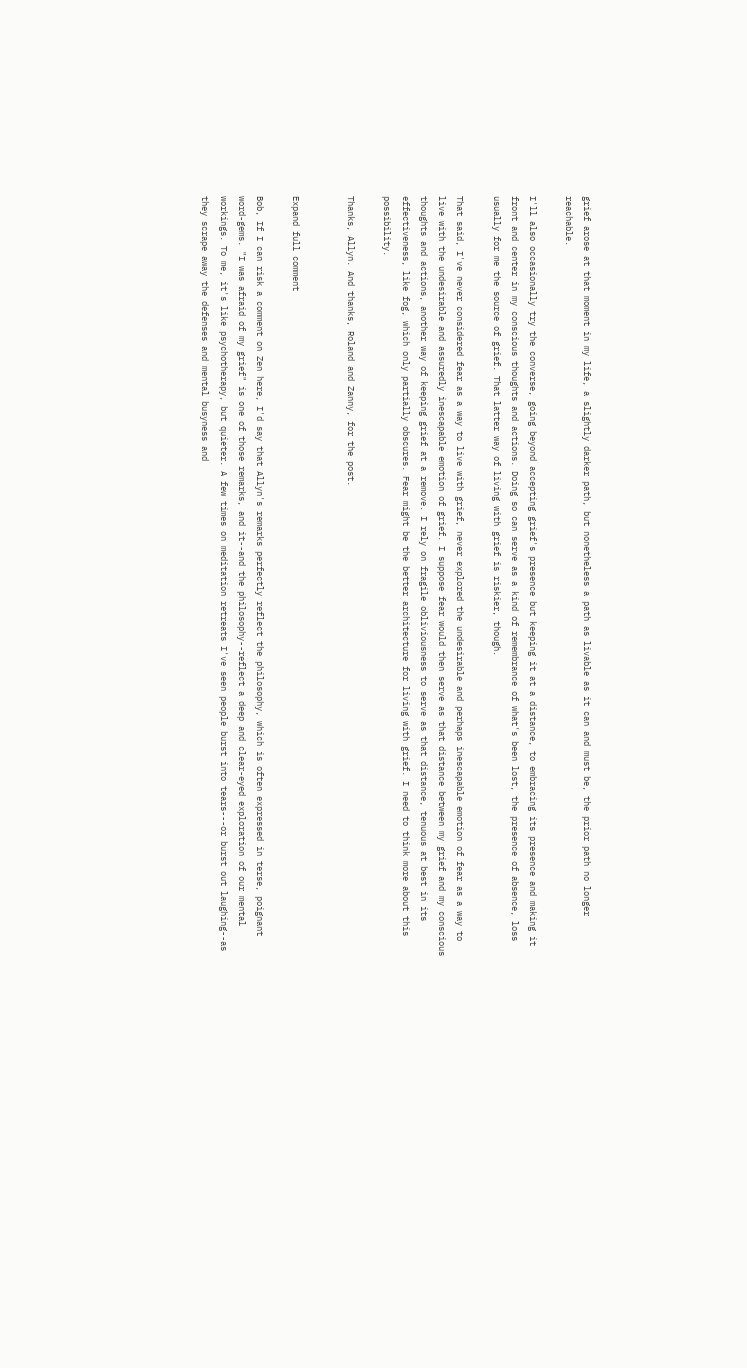grief arose at that moment in my life, a slightly darker path, but nonetheless a path as livable as it can and must be, the prior path no longer reachable.

I'll also occasionally try the converse, going beyond accepting grief's presence but keeping it at a distance, to embracing its presence and making it front and center in my conscious thoughts and actions. Doing so can serve as a kind of remembrance of what's been lost, the presence of absence, loss usually for me the source of grief. That latter way of living with grief is riskier, though.

That said, I've never considered fear as a way to live with grief, never explored the undesirable and perhaps inescapable emotion of fear as a way to live with the undesirable and assuredly inescapable emotion of grief. I suppose fear would then serve as that distance between my grief and my conscious thoughts and actions, another way of keeping grief at a remove. I rely on fragile obliviousness to serve as that distance, tenuous at best in its effectiveness, like fog, which only partially obscures. Fear might be the better architecture for living with grief. I need to think more about this possibility.

Thanks, Allyn. And thanks, Roland and Zanny, for the post.


Expand full comment

Bob, If I can risk a comment on Zen here, I'd say that Allyn's remarks perfectly reflect the philosophy, which is often expressed in terse, poignant word-gems. "I was afraid of my grief" is one of those remarks, and it--and the philosophy--reflect a deep and clear-eyed exploration of our mental workings. To me, it's like psychotherapy, but quieter. A few times on meditation retreats I've seen people burst into tears---or burst out laughing--as they scrape away the defenses and mental busyness and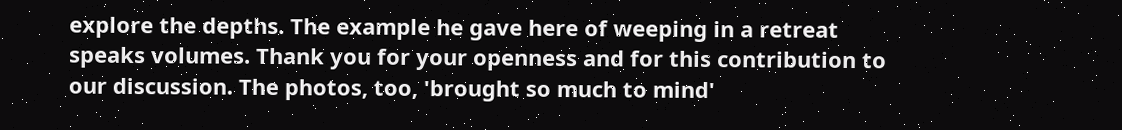explore the depths. The example he gave here of weeping in a retreat speaks volumes. Thank you for your openness and for this contribution to our discussion. The photos, too, 'brought so much to mind'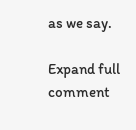as we say.

Expand full comment